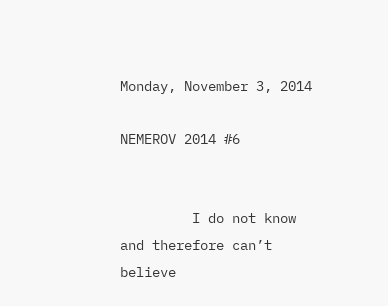Monday, November 3, 2014

NEMEROV 2014 #6


         I do not know and therefore can’t believe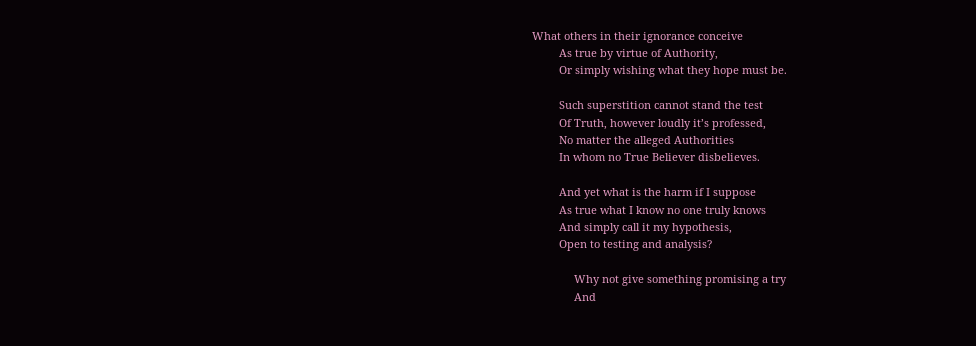What others in their ignorance conceive
         As true by virtue of Authority,
         Or simply wishing what they hope must be.

         Such superstition cannot stand the test
         Of Truth, however loudly it’s professed,
         No matter the alleged Authorities
         In whom no True Believer disbelieves.

         And yet what is the harm if I suppose
         As true what I know no one truly knows
         And simply call it my hypothesis,
         Open to testing and analysis?

              Why not give something promising a try
              And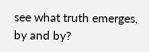see what truth emerges, by and by?